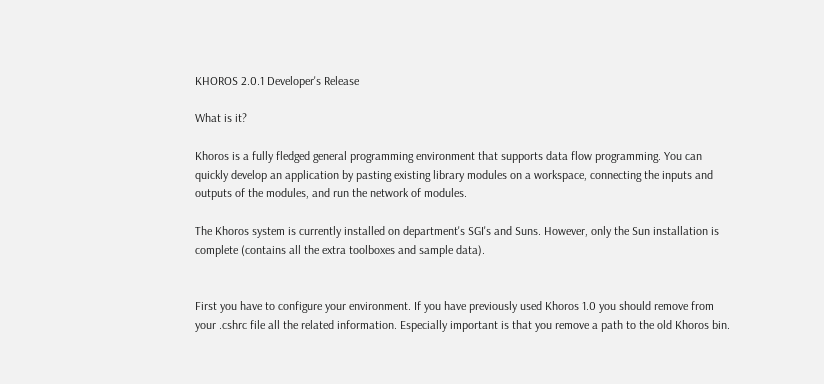KHOROS 2.0.1 Developer's Release

What is it?

Khoros is a fully fledged general programming environment that supports data flow programming. You can quickly develop an application by pasting existing library modules on a workspace, connecting the inputs and outputs of the modules, and run the network of modules.

The Khoros system is currently installed on department's SGI's and Suns. However, only the Sun installation is complete (contains all the extra toolboxes and sample data).


First you have to configure your environment. If you have previously used Khoros 1.0 you should remove from your .cshrc file all the related information. Especially important is that you remove a path to the old Khoros bin.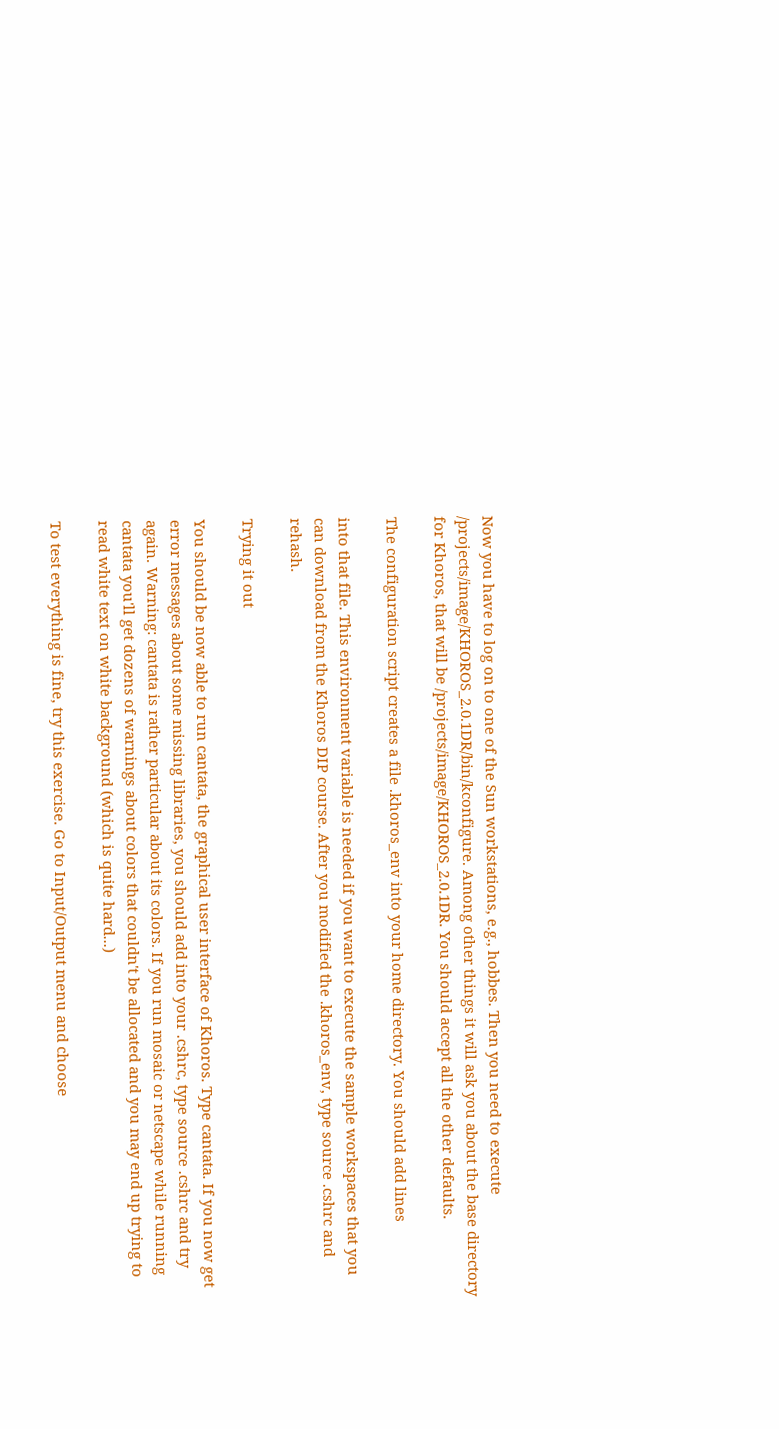Now you have to log on to one of the Sun workstations, e.g., hobbes. Then you need to execute /projects/image/KHOROS_2.0.1DR/bin/kconfigure. Among other things it will ask you about the base directory for Khoros, that will be /projects/image/KHOROS_2.0.1DR. You should accept all the other defaults.

The configuration script creates a file .khoros_env into your home directory. You should add lines

into that file. This environment variable is needed if you want to execute the sample workspaces that you can download from the Khoros DIP course. After you modified the .khoros_env, type source .cshrc and rehash.

Trying it out

You should be now able to run cantata, the graphical user interface of Khoros. Type cantata. If you now get error messages about some missing libraries, you should add into your .cshrc, type source .cshrc and try again. Warning: cantata is rather particular about its colors. If you run mosaic or netscape while running cantata you'll get dozens of warnings about colors that couldn't be allocated and you may end up trying to read white text on white background (which is quite hard...)

To test everything is fine, try this exercise. Go to Input/Output menu and choose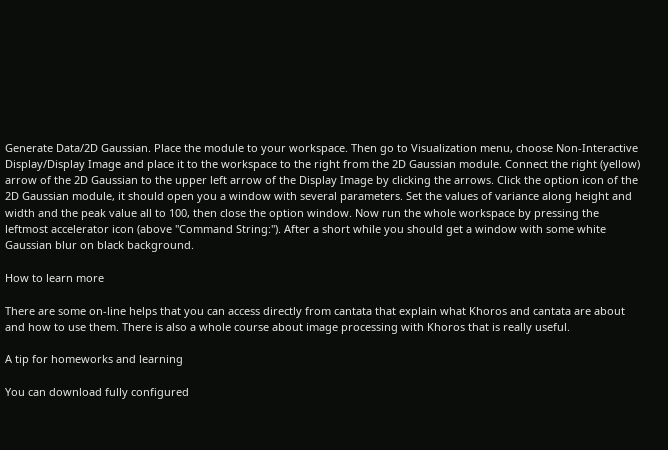Generate Data/2D Gaussian. Place the module to your workspace. Then go to Visualization menu, choose Non-Interactive Display/Display Image and place it to the workspace to the right from the 2D Gaussian module. Connect the right (yellow) arrow of the 2D Gaussian to the upper left arrow of the Display Image by clicking the arrows. Click the option icon of the 2D Gaussian module, it should open you a window with several parameters. Set the values of variance along height and width and the peak value all to 100, then close the option window. Now run the whole workspace by pressing the leftmost accelerator icon (above "Command String:"). After a short while you should get a window with some white Gaussian blur on black background.

How to learn more

There are some on-line helps that you can access directly from cantata that explain what Khoros and cantata are about and how to use them. There is also a whole course about image processing with Khoros that is really useful.

A tip for homeworks and learning

You can download fully configured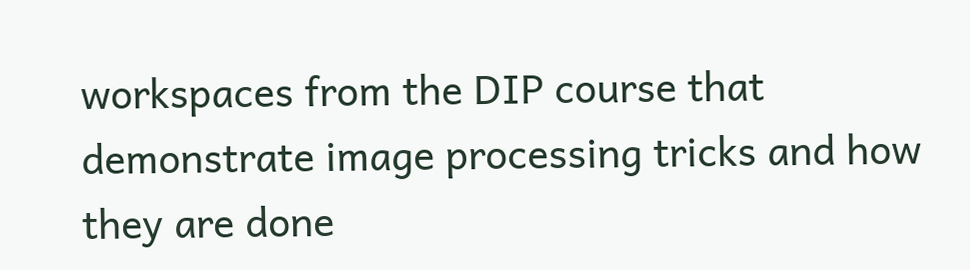workspaces from the DIP course that demonstrate image processing tricks and how they are done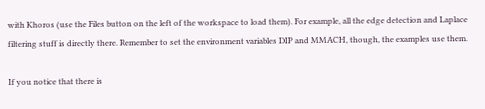with Khoros (use the Files button on the left of the workspace to load them). For example, all the edge detection and Laplace filtering stuff is directly there. Remember to set the environment variables DIP and MMACH, though, the examples use them.

If you notice that there is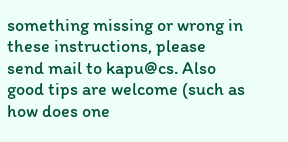something missing or wrong in these instructions, please send mail to kapu@cs. Also good tips are welcome (such as how does one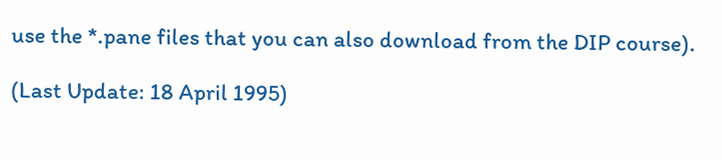use the *.pane files that you can also download from the DIP course).

(Last Update: 18 April 1995)